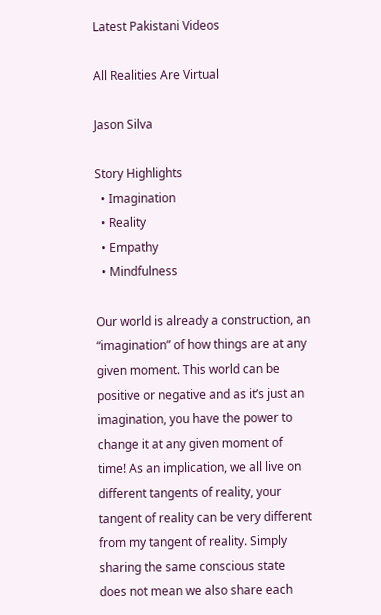Latest Pakistani Videos

All Realities Are Virtual

Jason Silva

Story Highlights
  • Imagination
  • Reality
  • Empathy
  • Mindfulness

Our world is already a construction, an “imagination” of how things are at any given moment. This world can be positive or negative and as it’s just an imagination, you have the power to change it at any given moment of time! As an implication, we all live on different tangents of reality, your tangent of reality can be very different from my tangent of reality. Simply sharing the same conscious state does not mean we also share each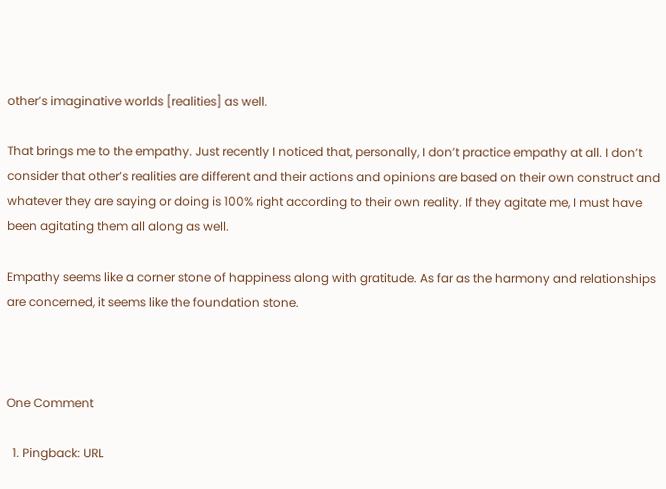other’s imaginative worlds [realities] as well.

That brings me to the empathy. Just recently I noticed that, personally, I don’t practice empathy at all. I don’t consider that other’s realities are different and their actions and opinions are based on their own construct and whatever they are saying or doing is 100% right according to their own reality. If they agitate me, I must have been agitating them all along as well.

Empathy seems like a corner stone of happiness along with gratitude. As far as the harmony and relationships are concerned, it seems like the foundation stone.



One Comment

  1. Pingback: URL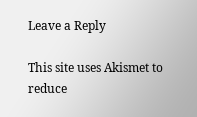Leave a Reply

This site uses Akismet to reduce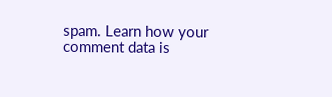spam. Learn how your comment data is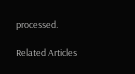processed.

Related Articles